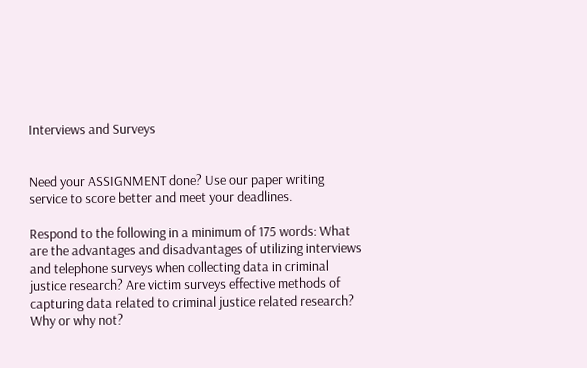Interviews and Surveys


Need your ASSIGNMENT done? Use our paper writing service to score better and meet your deadlines.

Respond to the following in a minimum of 175 words: What are the advantages and disadvantages of utilizing interviews and telephone surveys when collecting data in criminal justice research? Are victim surveys effective methods of capturing data related to criminal justice related research? Why or why not?